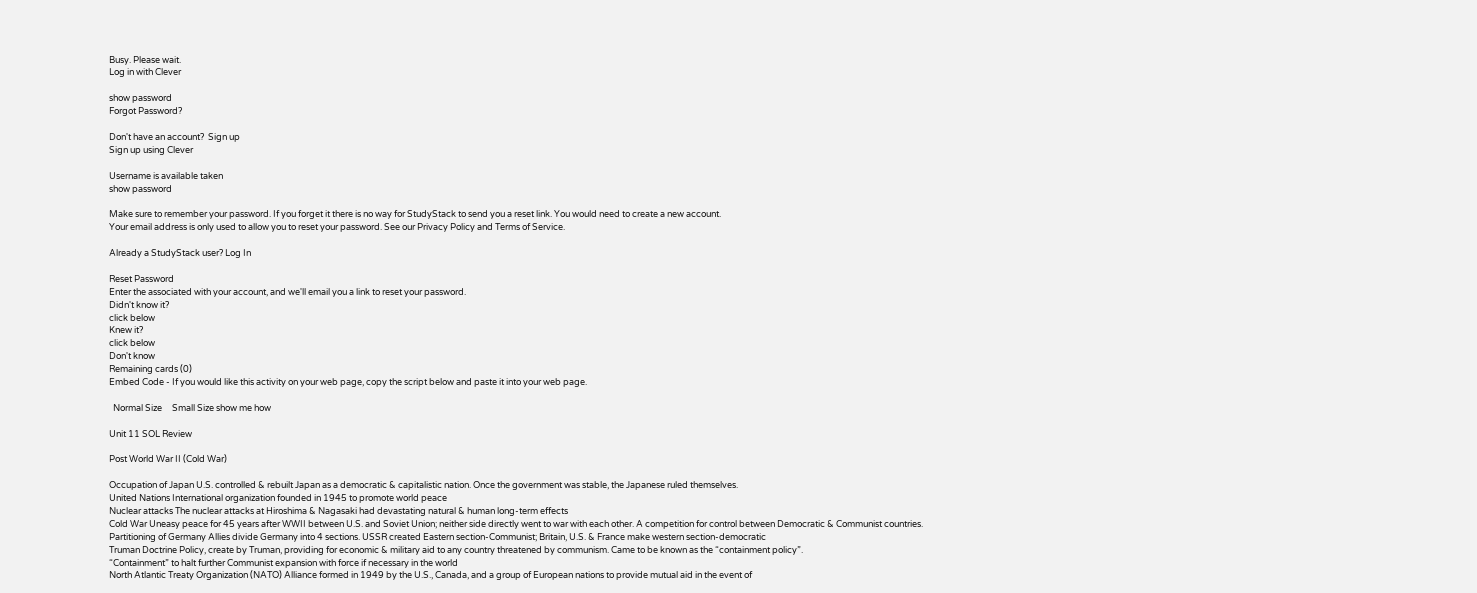Busy. Please wait.
Log in with Clever

show password
Forgot Password?

Don't have an account?  Sign up
Sign up using Clever

Username is available taken
show password

Make sure to remember your password. If you forget it there is no way for StudyStack to send you a reset link. You would need to create a new account.
Your email address is only used to allow you to reset your password. See our Privacy Policy and Terms of Service.

Already a StudyStack user? Log In

Reset Password
Enter the associated with your account, and we'll email you a link to reset your password.
Didn't know it?
click below
Knew it?
click below
Don't know
Remaining cards (0)
Embed Code - If you would like this activity on your web page, copy the script below and paste it into your web page.

  Normal Size     Small Size show me how

Unit 11 SOL Review

Post World War II (Cold War)

Occupation of Japan U.S. controlled & rebuilt Japan as a democratic & capitalistic nation. Once the government was stable, the Japanese ruled themselves.
United Nations International organization founded in 1945 to promote world peace
Nuclear attacks The nuclear attacks at Hiroshima & Nagasaki had devastating natural & human long-term effects
Cold War Uneasy peace for 45 years after WWII between U.S. and Soviet Union; neither side directly went to war with each other. A competition for control between Democratic & Communist countries.
Partitioning of Germany Allies divide Germany into 4 sections. USSR created Eastern section-Communist; Britain, U.S. & France make western section-democratic
Truman Doctrine Policy, create by Truman, providing for economic & military aid to any country threatened by communism. Came to be known as the “containment policy”.
“Containment” to halt further Communist expansion with force if necessary in the world
North Atlantic Treaty Organization (NATO) Alliance formed in 1949 by the U.S., Canada, and a group of European nations to provide mutual aid in the event of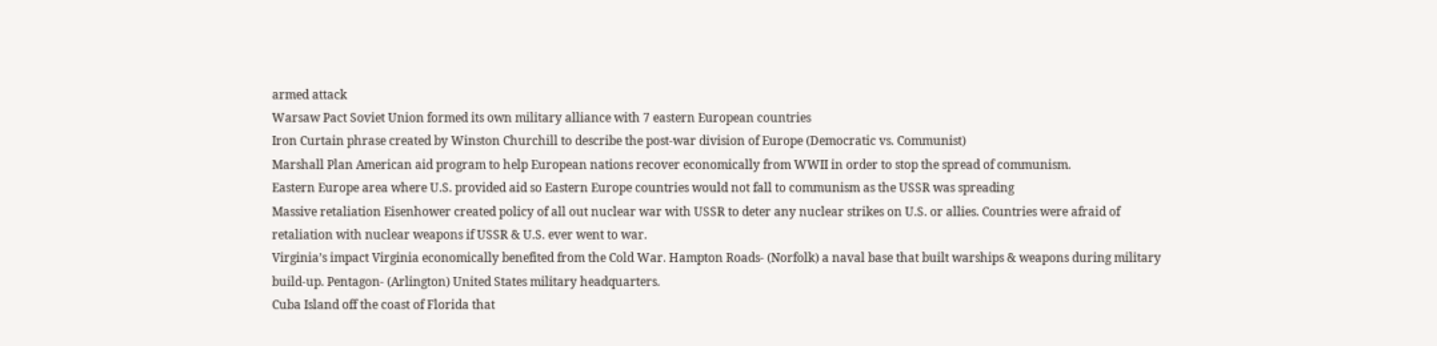armed attack
Warsaw Pact Soviet Union formed its own military alliance with 7 eastern European countries
Iron Curtain phrase created by Winston Churchill to describe the post-war division of Europe (Democratic vs. Communist)
Marshall Plan American aid program to help European nations recover economically from WWII in order to stop the spread of communism.
Eastern Europe area where U.S. provided aid so Eastern Europe countries would not fall to communism as the USSR was spreading
Massive retaliation Eisenhower created policy of all out nuclear war with USSR to deter any nuclear strikes on U.S. or allies. Countries were afraid of retaliation with nuclear weapons if USSR & U.S. ever went to war.
Virginia’s impact Virginia economically benefited from the Cold War. Hampton Roads- (Norfolk) a naval base that built warships & weapons during military build-up. Pentagon- (Arlington) United States military headquarters.
Cuba Island off the coast of Florida that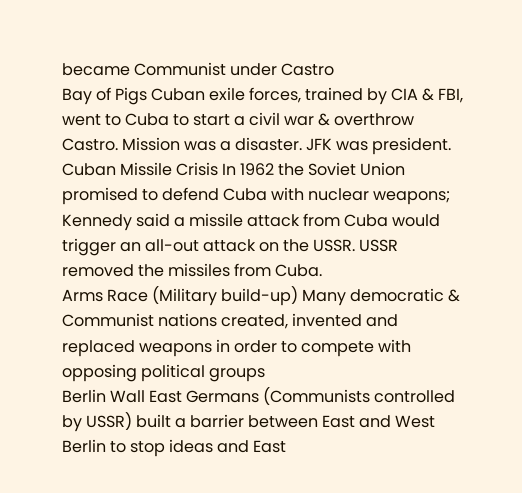became Communist under Castro
Bay of Pigs Cuban exile forces, trained by CIA & FBI, went to Cuba to start a civil war & overthrow Castro. Mission was a disaster. JFK was president.
Cuban Missile Crisis In 1962 the Soviet Union promised to defend Cuba with nuclear weapons; Kennedy said a missile attack from Cuba would trigger an all-out attack on the USSR. USSR removed the missiles from Cuba.
Arms Race (Military build-up) Many democratic & Communist nations created, invented and replaced weapons in order to compete with opposing political groups
Berlin Wall East Germans (Communists controlled by USSR) built a barrier between East and West Berlin to stop ideas and East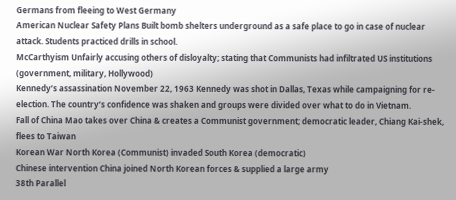Germans from fleeing to West Germany
American Nuclear Safety Plans Built bomb shelters underground as a safe place to go in case of nuclear attack. Students practiced drills in school.
McCarthyism Unfairly accusing others of disloyalty; stating that Communists had infiltrated US institutions (government, military, Hollywood)
Kennedy’s assassination November 22, 1963 Kennedy was shot in Dallas, Texas while campaigning for re-election. The country’s confidence was shaken and groups were divided over what to do in Vietnam.
Fall of China Mao takes over China & creates a Communist government; democratic leader, Chiang Kai-shek, flees to Taiwan
Korean War North Korea (Communist) invaded South Korea (democratic)
Chinese intervention China joined North Korean forces & supplied a large army
38th Parallel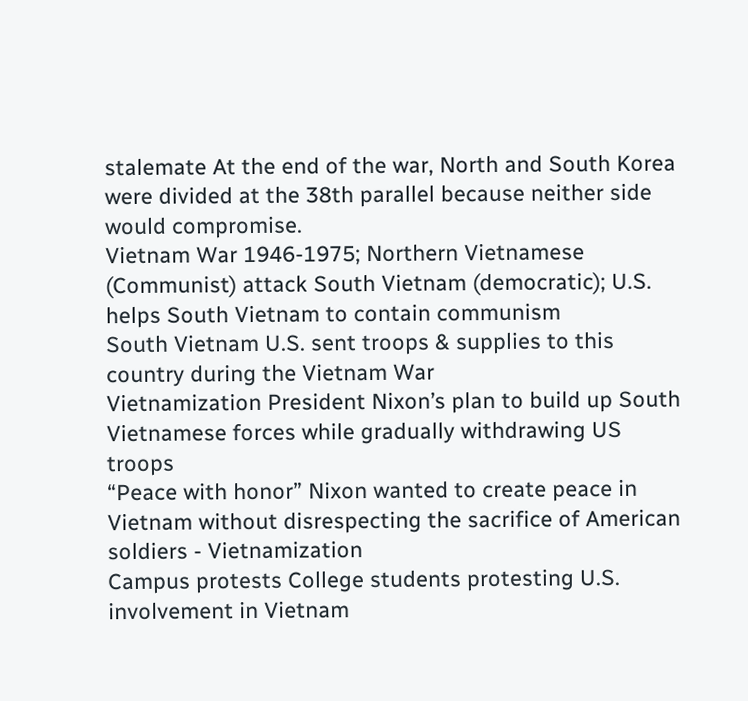stalemate At the end of the war, North and South Korea were divided at the 38th parallel because neither side would compromise.
Vietnam War 1946-1975; Northern Vietnamese (Communist) attack South Vietnam (democratic); U.S. helps South Vietnam to contain communism
South Vietnam U.S. sent troops & supplies to this country during the Vietnam War
Vietnamization President Nixon’s plan to build up South Vietnamese forces while gradually withdrawing US troops
“Peace with honor” Nixon wanted to create peace in Vietnam without disrespecting the sacrifice of American soldiers - Vietnamization
Campus protests College students protesting U.S. involvement in Vietnam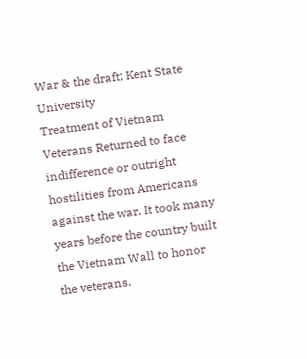War & the draft; Kent State University
Treatment of Vietnam Veterans Returned to face indifference or outright hostilities from Americans against the war. It took many years before the country built the Vietnam Wall to honor the veterans.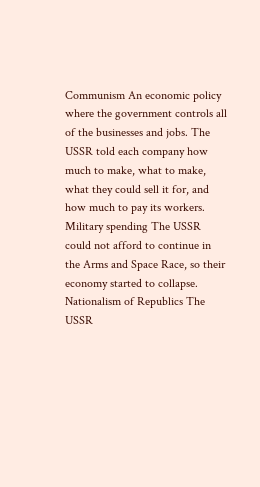Communism An economic policy where the government controls all of the businesses and jobs. The USSR told each company how much to make, what to make, what they could sell it for, and how much to pay its workers.
Military spending The USSR could not afford to continue in the Arms and Space Race, so their economy started to collapse.
Nationalism of Republics The USSR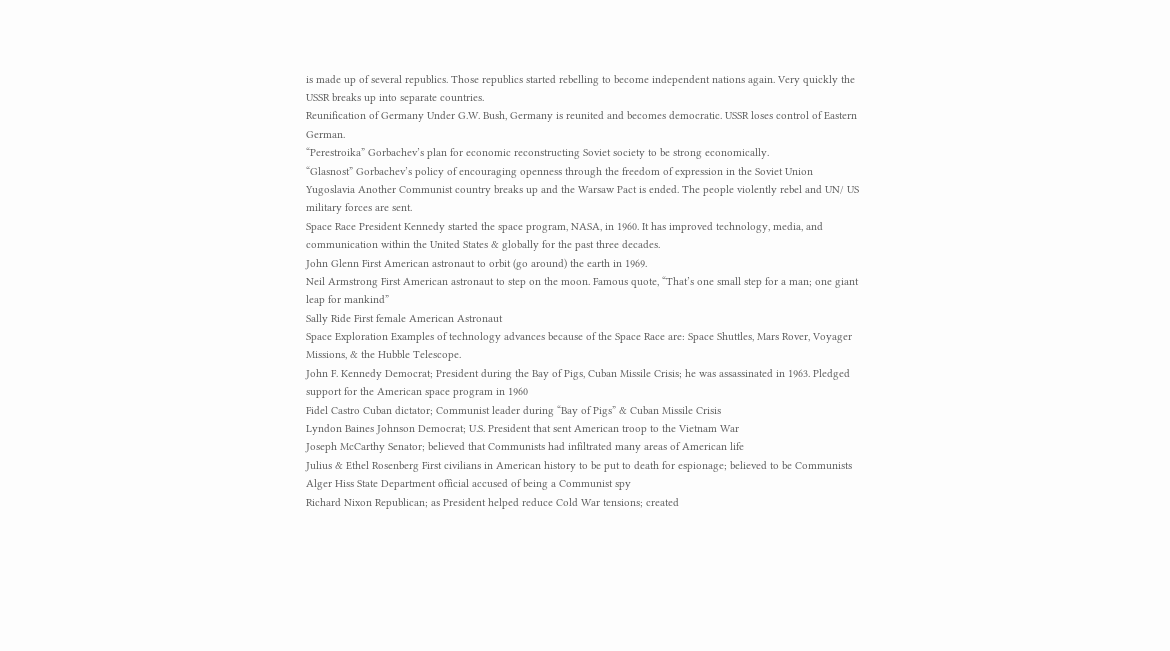is made up of several republics. Those republics started rebelling to become independent nations again. Very quickly the USSR breaks up into separate countries.
Reunification of Germany Under G.W. Bush, Germany is reunited and becomes democratic. USSR loses control of Eastern German.
“Perestroika” Gorbachev’s plan for economic reconstructing Soviet society to be strong economically.
“Glasnost” Gorbachev’s policy of encouraging openness through the freedom of expression in the Soviet Union
Yugoslavia Another Communist country breaks up and the Warsaw Pact is ended. The people violently rebel and UN/ US military forces are sent.
Space Race President Kennedy started the space program, NASA, in 1960. It has improved technology, media, and communication within the United States & globally for the past three decades.
John Glenn First American astronaut to orbit (go around) the earth in 1969.
Neil Armstrong First American astronaut to step on the moon. Famous quote, “That’s one small step for a man; one giant leap for mankind”
Sally Ride First female American Astronaut
Space Exploration Examples of technology advances because of the Space Race are: Space Shuttles, Mars Rover, Voyager Missions, & the Hubble Telescope.
John F. Kennedy Democrat; President during the Bay of Pigs, Cuban Missile Crisis; he was assassinated in 1963. Pledged support for the American space program in 1960
Fidel Castro Cuban dictator; Communist leader during “Bay of Pigs” & Cuban Missile Crisis
Lyndon Baines Johnson Democrat; U.S. President that sent American troop to the Vietnam War
Joseph McCarthy Senator; believed that Communists had infiltrated many areas of American life
Julius & Ethel Rosenberg First civilians in American history to be put to death for espionage; believed to be Communists
Alger Hiss State Department official accused of being a Communist spy
Richard Nixon Republican; as President helped reduce Cold War tensions; created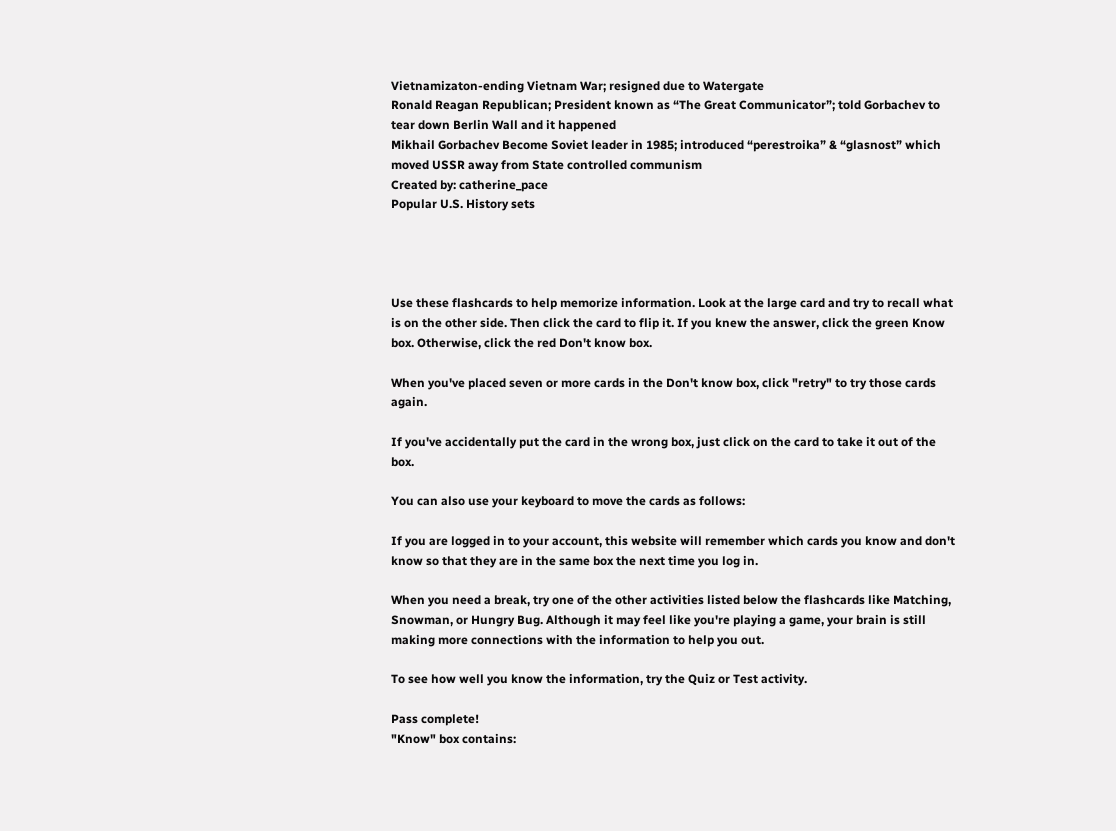Vietnamizaton-ending Vietnam War; resigned due to Watergate
Ronald Reagan Republican; President known as “The Great Communicator”; told Gorbachev to tear down Berlin Wall and it happened
Mikhail Gorbachev Become Soviet leader in 1985; introduced “perestroika” & “glasnost” which moved USSR away from State controlled communism
Created by: catherine_pace
Popular U.S. History sets




Use these flashcards to help memorize information. Look at the large card and try to recall what is on the other side. Then click the card to flip it. If you knew the answer, click the green Know box. Otherwise, click the red Don't know box.

When you've placed seven or more cards in the Don't know box, click "retry" to try those cards again.

If you've accidentally put the card in the wrong box, just click on the card to take it out of the box.

You can also use your keyboard to move the cards as follows:

If you are logged in to your account, this website will remember which cards you know and don't know so that they are in the same box the next time you log in.

When you need a break, try one of the other activities listed below the flashcards like Matching, Snowman, or Hungry Bug. Although it may feel like you're playing a game, your brain is still making more connections with the information to help you out.

To see how well you know the information, try the Quiz or Test activity.

Pass complete!
"Know" box contains: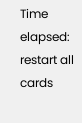Time elapsed:
restart all cards